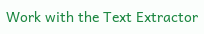Work with the Text Extractor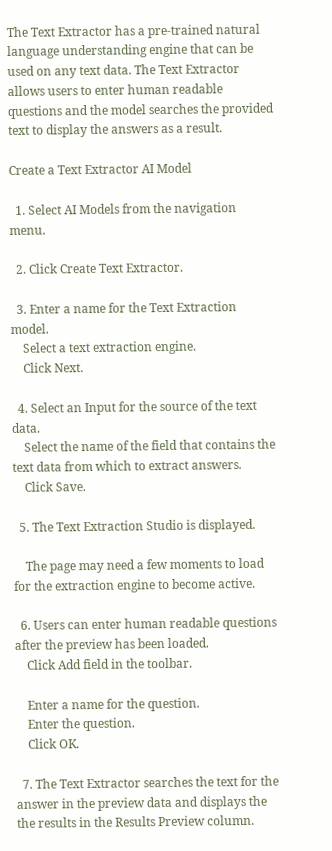The Text Extractor has a pre-trained natural language understanding engine that can be used on any text data. The Text Extractor allows users to enter human readable questions and the model searches the provided text to display the answers as a result.

Create a Text Extractor AI Model

  1. Select AI Models from the navigation menu.

  2. Click Create Text Extractor.

  3. Enter a name for the Text Extraction model.
    Select a text extraction engine.
    Click Next.

  4. Select an Input for the source of the text data.
    Select the name of the field that contains the text data from which to extract answers.
    Click Save.

  5. The Text Extraction Studio is displayed.

    The page may need a few moments to load for the extraction engine to become active.

  6. Users can enter human readable questions after the preview has been loaded.
    Click Add field in the toolbar.

    Enter a name for the question.
    Enter the question.
    Click OK.

  7. The Text Extractor searches the text for the answer in the preview data and displays the the results in the Results Preview column.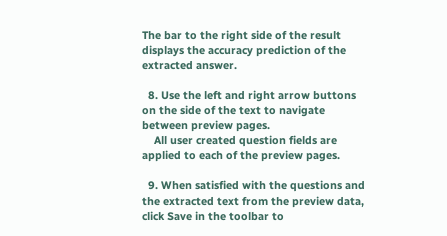The bar to the right side of the result displays the accuracy prediction of the extracted answer.

  8. Use the left and right arrow buttons on the side of the text to navigate between preview pages.
    All user created question fields are applied to each of the preview pages.

  9. When satisfied with the questions and the extracted text from the preview data, click Save in the toolbar to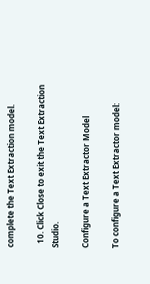complete the Text Extraction model.

  10. Click Close to exit the Text Extraction Studio.

Configure a Text Extractor Model

To configure a Text Extractor model: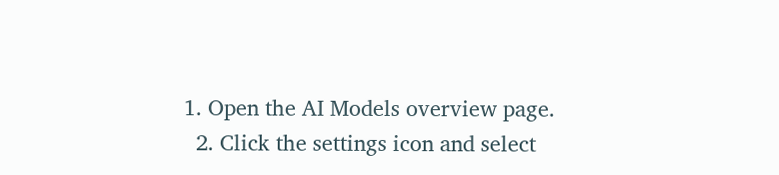1. Open the AI Models overview page.
  2. Click the settings icon and select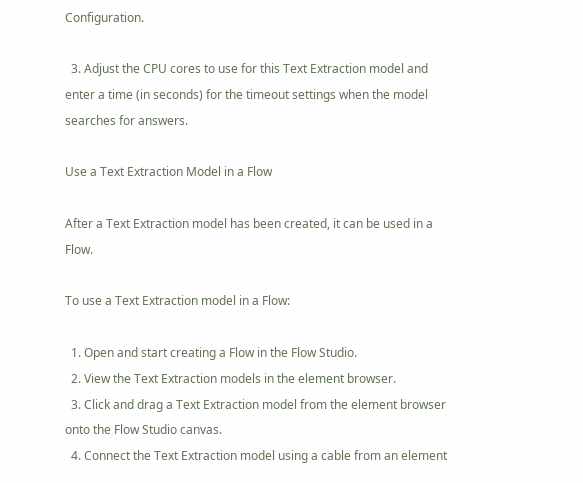Configuration.

  3. Adjust the CPU cores to use for this Text Extraction model and enter a time (in seconds) for the timeout settings when the model searches for answers.

Use a Text Extraction Model in a Flow

After a Text Extraction model has been created, it can be used in a Flow.

To use a Text Extraction model in a Flow:

  1. Open and start creating a Flow in the Flow Studio.
  2. View the Text Extraction models in the element browser.
  3. Click and drag a Text Extraction model from the element browser onto the Flow Studio canvas.
  4. Connect the Text Extraction model using a cable from an element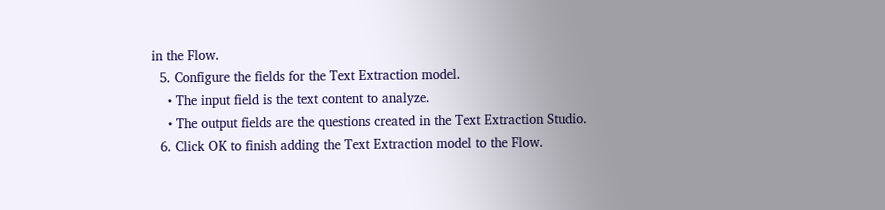in the Flow.
  5. Configure the fields for the Text Extraction model.
    • The input field is the text content to analyze.
    • The output fields are the questions created in the Text Extraction Studio.
  6. Click OK to finish adding the Text Extraction model to the Flow.